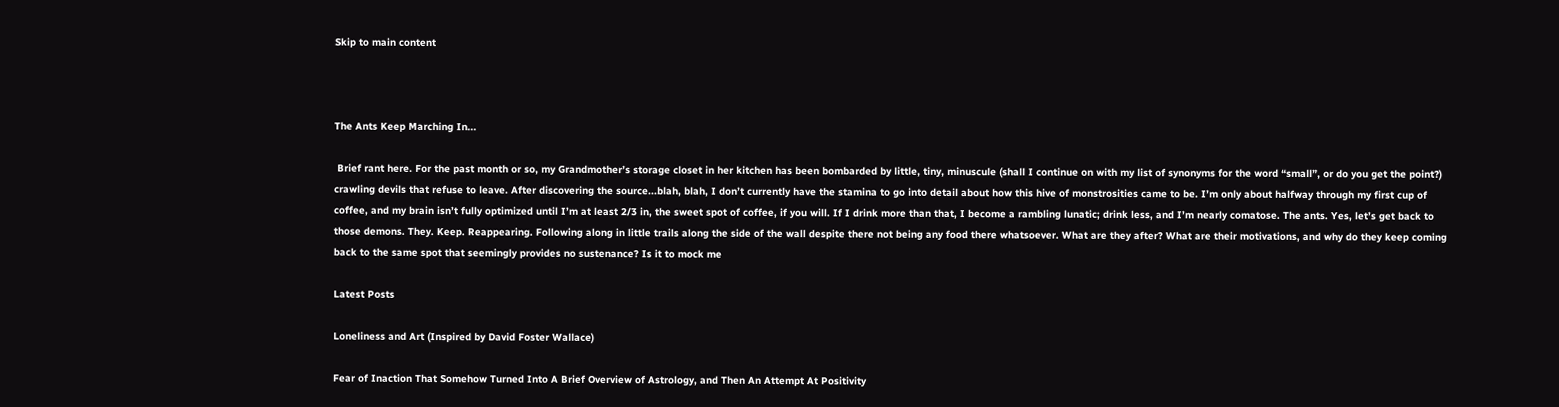Skip to main content



The Ants Keep Marching In...

 Brief rant here. For the past month or so, my Grandmother’s storage closet in her kitchen has been bombarded by little, tiny, minuscule (shall I continue on with my list of synonyms for the word “small”, or do you get the point?) crawling devils that refuse to leave. After discovering the source...blah, blah, I don’t currently have the stamina to go into detail about how this hive of monstrosities came to be. I’m only about halfway through my first cup of coffee, and my brain isn’t fully optimized until I’m at least 2/3 in, the sweet spot of coffee, if you will. If I drink more than that, I become a rambling lunatic; drink less, and I’m nearly comatose. The ants. Yes, let’s get back to those demons. They. Keep. Reappearing. Following along in little trails along the side of the wall despite there not being any food there whatsoever. What are they after? What are their motivations, and why do they keep coming back to the same spot that seemingly provides no sustenance? Is it to mock me

Latest Posts

Loneliness and Art (Inspired by David Foster Wallace)

Fear of Inaction That Somehow Turned Into A Brief Overview of Astrology, and Then An Attempt At Positivity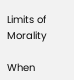Limits of Morality

When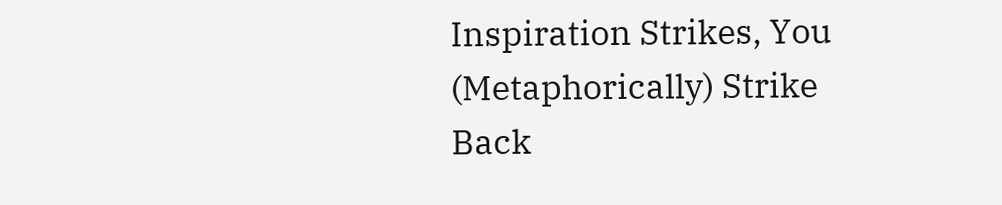Inspiration Strikes, You (Metaphorically) Strike Back